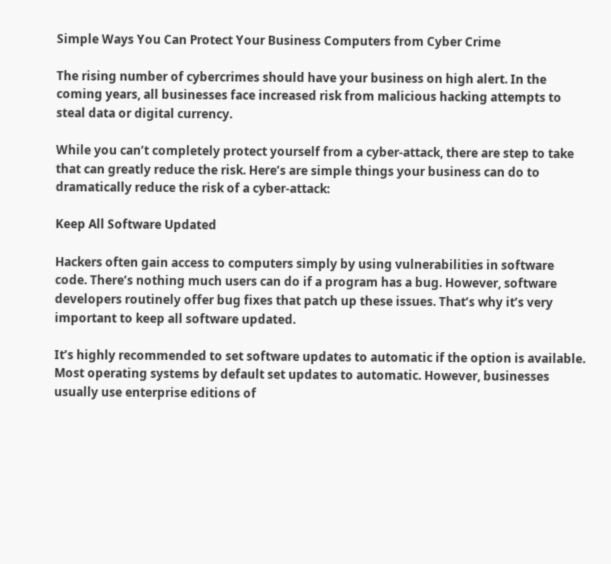Simple Ways You Can Protect Your Business Computers from Cyber Crime

The rising number of cybercrimes should have your business on high alert. In the coming years, all businesses face increased risk from malicious hacking attempts to steal data or digital currency.

While you can’t completely protect yourself from a cyber-attack, there are step to take that can greatly reduce the risk. Here’s are simple things your business can do to dramatically reduce the risk of a cyber-attack:

Keep All Software Updated

Hackers often gain access to computers simply by using vulnerabilities in software code. There’s nothing much users can do if a program has a bug. However, software developers routinely offer bug fixes that patch up these issues. That’s why it’s very important to keep all software updated.

It’s highly recommended to set software updates to automatic if the option is available. Most operating systems by default set updates to automatic. However, businesses usually use enterprise editions of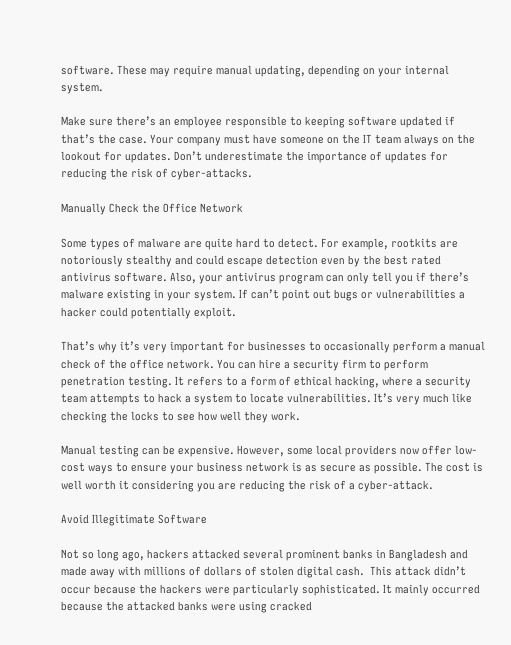software. These may require manual updating, depending on your internal system.

Make sure there’s an employee responsible to keeping software updated if that’s the case. Your company must have someone on the IT team always on the lookout for updates. Don’t underestimate the importance of updates for reducing the risk of cyber-attacks.

Manually Check the Office Network

Some types of malware are quite hard to detect. For example, rootkits are notoriously stealthy and could escape detection even by the best rated antivirus software. Also, your antivirus program can only tell you if there’s malware existing in your system. If can’t point out bugs or vulnerabilities a hacker could potentially exploit.

That’s why it’s very important for businesses to occasionally perform a manual check of the office network. You can hire a security firm to perform penetration testing. It refers to a form of ethical hacking, where a security team attempts to hack a system to locate vulnerabilities. It’s very much like checking the locks to see how well they work.

Manual testing can be expensive. However, some local providers now offer low-cost ways to ensure your business network is as secure as possible. The cost is well worth it considering you are reducing the risk of a cyber-attack.

Avoid Illegitimate Software

Not so long ago, hackers attacked several prominent banks in Bangladesh and made away with millions of dollars of stolen digital cash.  This attack didn’t occur because the hackers were particularly sophisticated. It mainly occurred because the attacked banks were using cracked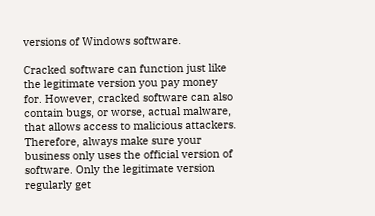versions of Windows software.

Cracked software can function just like the legitimate version you pay money for. However, cracked software can also contain bugs, or worse, actual malware, that allows access to malicious attackers. Therefore, always make sure your business only uses the official version of software. Only the legitimate version regularly get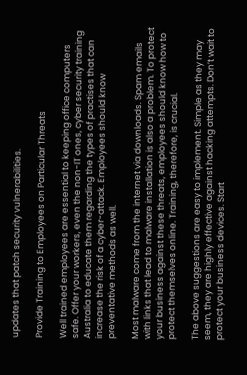updates that patch security vulnerabilities.

Provide Training to Employees on Particular Threats

Well trained employees are essential to keeping office computers safe. Offer your workers, even the non-IT ones, cyber security training Australia to educate them regarding the types of practises that can increase the risk of a cyber-attack. Employees should know preventative methods as well.

Most malware come from the internet via downloads. Spam emails with links that lead to malware installation is also a problem. To protect your business against these threats, employees should know how to protect themselves online. Training, therefore, is crucial.

The above suggestions are easy to implement. Simple as they may seem, they are highly effective against hacking attempts. Don’t wait to protect your business devices. Start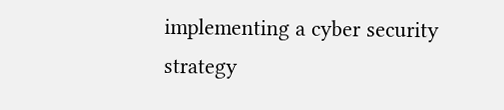implementing a cyber security strategy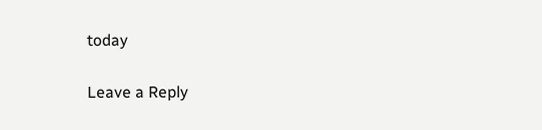today

Leave a Reply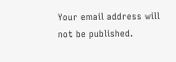Your email address will not be published.